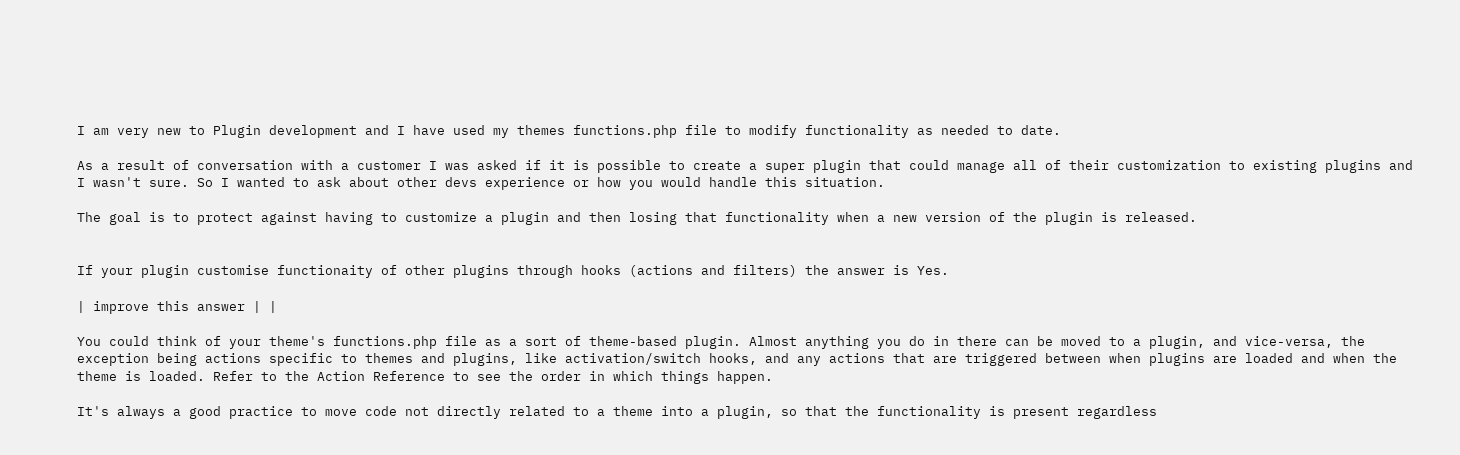I am very new to Plugin development and I have used my themes functions.php file to modify functionality as needed to date.

As a result of conversation with a customer I was asked if it is possible to create a super plugin that could manage all of their customization to existing plugins and I wasn't sure. So I wanted to ask about other devs experience or how you would handle this situation.

The goal is to protect against having to customize a plugin and then losing that functionality when a new version of the plugin is released.


If your plugin customise functionaity of other plugins through hooks (actions and filters) the answer is Yes.

| improve this answer | |

You could think of your theme's functions.php file as a sort of theme-based plugin. Almost anything you do in there can be moved to a plugin, and vice-versa, the exception being actions specific to themes and plugins, like activation/switch hooks, and any actions that are triggered between when plugins are loaded and when the theme is loaded. Refer to the Action Reference to see the order in which things happen.

It's always a good practice to move code not directly related to a theme into a plugin, so that the functionality is present regardless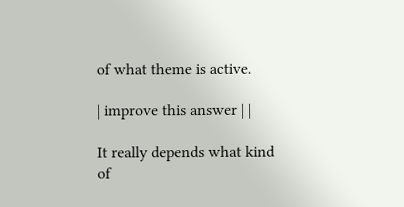of what theme is active.

| improve this answer | |

It really depends what kind of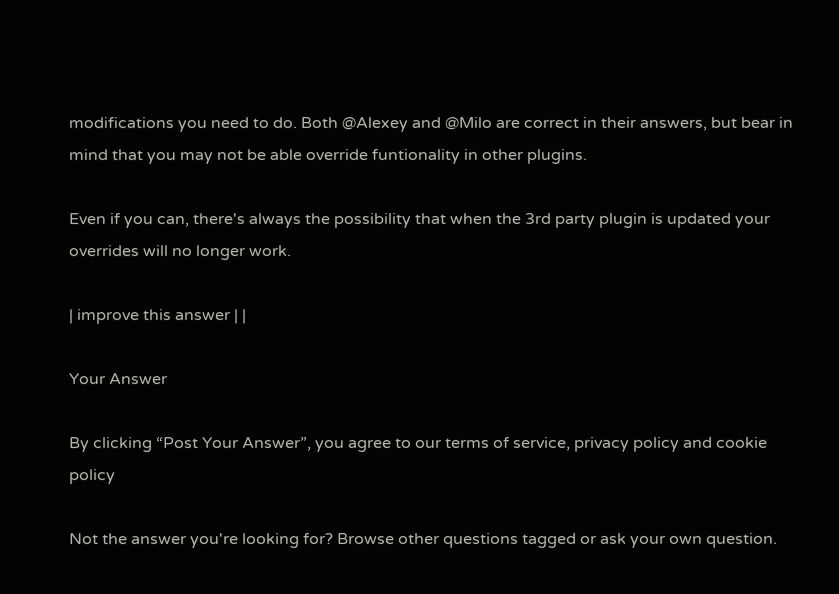modifications you need to do. Both @Alexey and @Milo are correct in their answers, but bear in mind that you may not be able override funtionality in other plugins.

Even if you can, there's always the possibility that when the 3rd party plugin is updated your overrides will no longer work.

| improve this answer | |

Your Answer

By clicking “Post Your Answer”, you agree to our terms of service, privacy policy and cookie policy

Not the answer you're looking for? Browse other questions tagged or ask your own question.